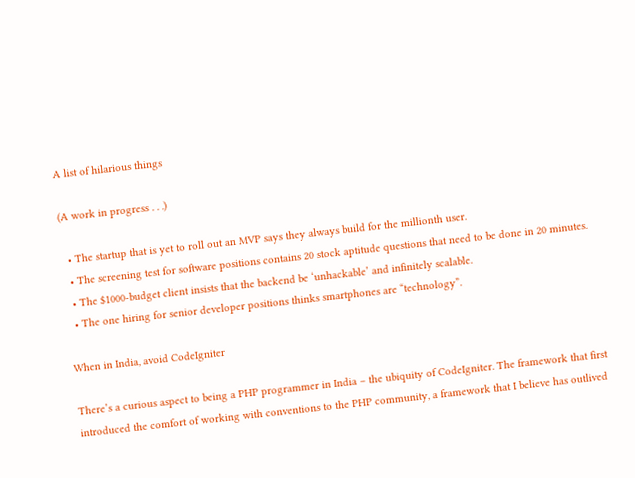A list of hilarious things

(A work in progress . . .)

  • The startup that is yet to roll out an MVP says they always build for the millionth user.
  • The screening test for software positions contains 20 stock aptitude questions that need to be done in 20 minutes.
  • The $1000-budget client insists that the backend be ‘unhackable’ and infinitely scalable.
  • The one hiring for senior developer positions thinks smartphones are “technology”.

When in India, avoid CodeIgniter

There’s a curious aspect to being a PHP programmer in India – the ubiquity of CodeIgniter. The framework that first introduced the comfort of working with conventions to the PHP community, a framework that I believe has outlived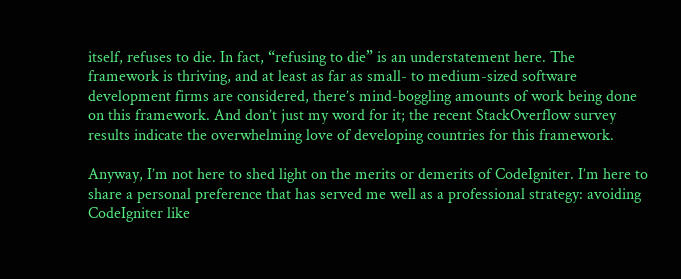itself, refuses to die. In fact, “refusing to die” is an understatement here. The framework is thriving, and at least as far as small- to medium-sized software development firms are considered, there’s mind-boggling amounts of work being done on this framework. And don’t just my word for it; the recent StackOverflow survey results indicate the overwhelming love of developing countries for this framework.

Anyway, I’m not here to shed light on the merits or demerits of CodeIgniter. I’m here to share a personal preference that has served me well as a professional strategy: avoiding CodeIgniter like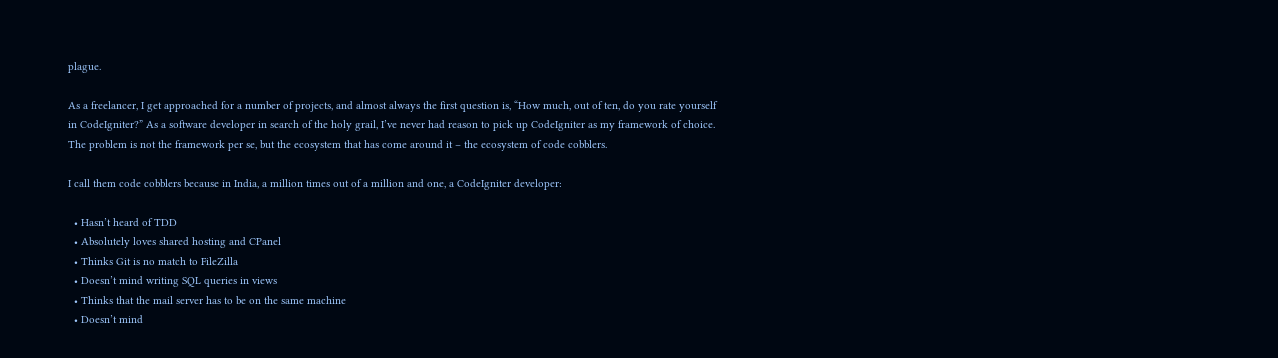plague.

As a freelancer, I get approached for a number of projects, and almost always the first question is, “How much, out of ten, do you rate yourself in CodeIgniter?” As a software developer in search of the holy grail, I’ve never had reason to pick up CodeIgniter as my framework of choice. The problem is not the framework per se, but the ecosystem that has come around it – the ecosystem of code cobblers.

I call them code cobblers because in India, a million times out of a million and one, a CodeIgniter developer:

  • Hasn’t heard of TDD
  • Absolutely loves shared hosting and CPanel
  • Thinks Git is no match to FileZilla
  • Doesn’t mind writing SQL queries in views
  • Thinks that the mail server has to be on the same machine
  • Doesn’t mind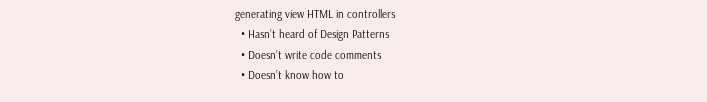generating view HTML in controllers
  • Hasn’t heard of Design Patterns
  • Doesn’t write code comments
  • Doesn’t know how to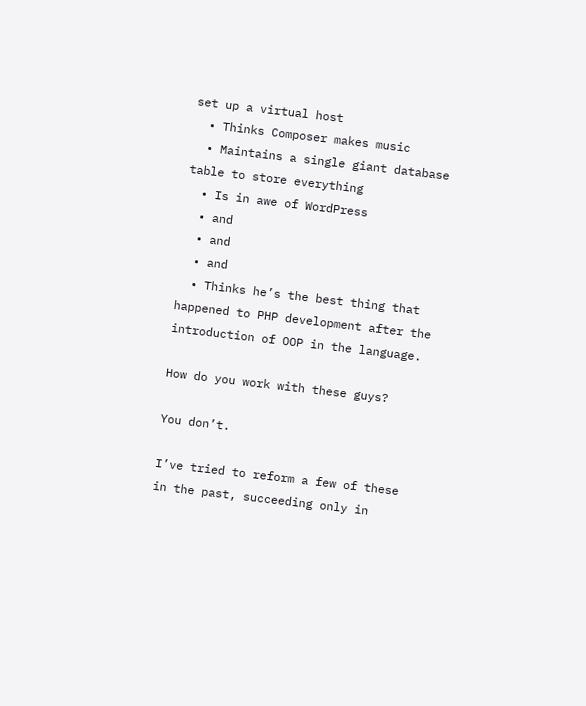set up a virtual host
  • Thinks Composer makes music
  • Maintains a single giant database table to store everything
  • Is in awe of WordPress
  • and
  • and
  • and
  • Thinks he’s the best thing that happened to PHP development after the introduction of OOP in the language.

How do you work with these guys?

You don’t.

I’ve tried to reform a few of these in the past, succeeding only in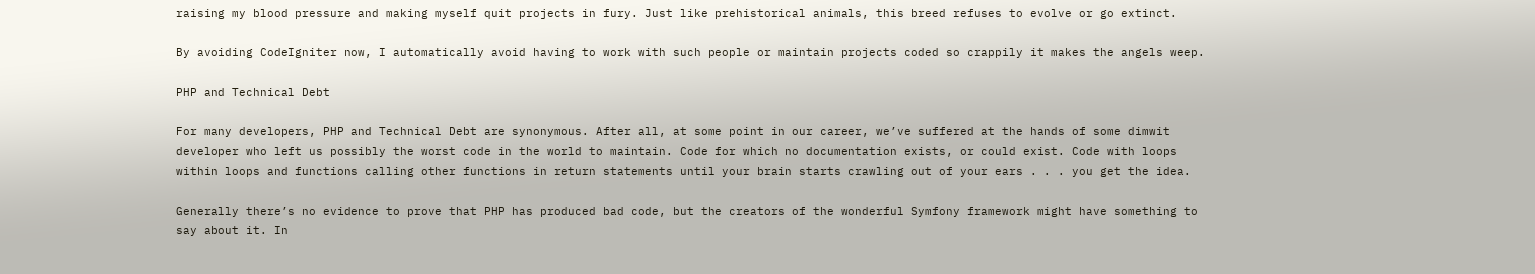raising my blood pressure and making myself quit projects in fury. Just like prehistorical animals, this breed refuses to evolve or go extinct.

By avoiding CodeIgniter now, I automatically avoid having to work with such people or maintain projects coded so crappily it makes the angels weep.

PHP and Technical Debt

For many developers, PHP and Technical Debt are synonymous. After all, at some point in our career, we’ve suffered at the hands of some dimwit developer who left us possibly the worst code in the world to maintain. Code for which no documentation exists, or could exist. Code with loops within loops and functions calling other functions in return statements until your brain starts crawling out of your ears . . . you get the idea.

Generally there’s no evidence to prove that PHP has produced bad code, but the creators of the wonderful Symfony framework might have something to say about it. In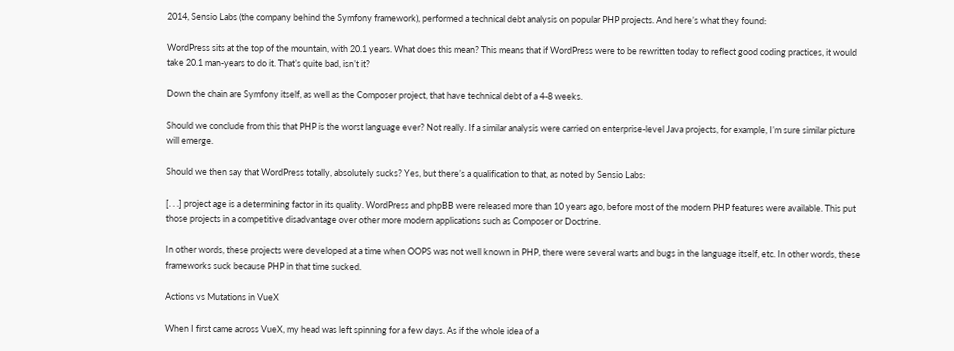2014, Sensio Labs (the company behind the Symfony framework), performed a technical debt analysis on popular PHP projects. And here’s what they found:

WordPress sits at the top of the mountain, with 20.1 years. What does this mean? This means that if WordPress were to be rewritten today to reflect good coding practices, it would take 20.1 man-years to do it. That’s quite bad, isn’t it?

Down the chain are Symfony itself, as well as the Composer project, that have technical debt of a 4-8 weeks.

Should we conclude from this that PHP is the worst language ever? Not really. If a similar analysis were carried on enterprise-level Java projects, for example, I’m sure similar picture will emerge.

Should we then say that WordPress totally, absolutely sucks? Yes, but there’s a qualification to that, as noted by Sensio Labs:

[. . .] project age is a determining factor in its quality. WordPress and phpBB were released more than 10 years ago, before most of the modern PHP features were available. This put those projects in a competitive disadvantage over other more modern applications such as Composer or Doctrine.

In other words, these projects were developed at a time when OOPS was not well known in PHP, there were several warts and bugs in the language itself, etc. In other words, these frameworks suck because PHP in that time sucked.

Actions vs Mutations in VueX

When I first came across VueX, my head was left spinning for a few days. As if the whole idea of a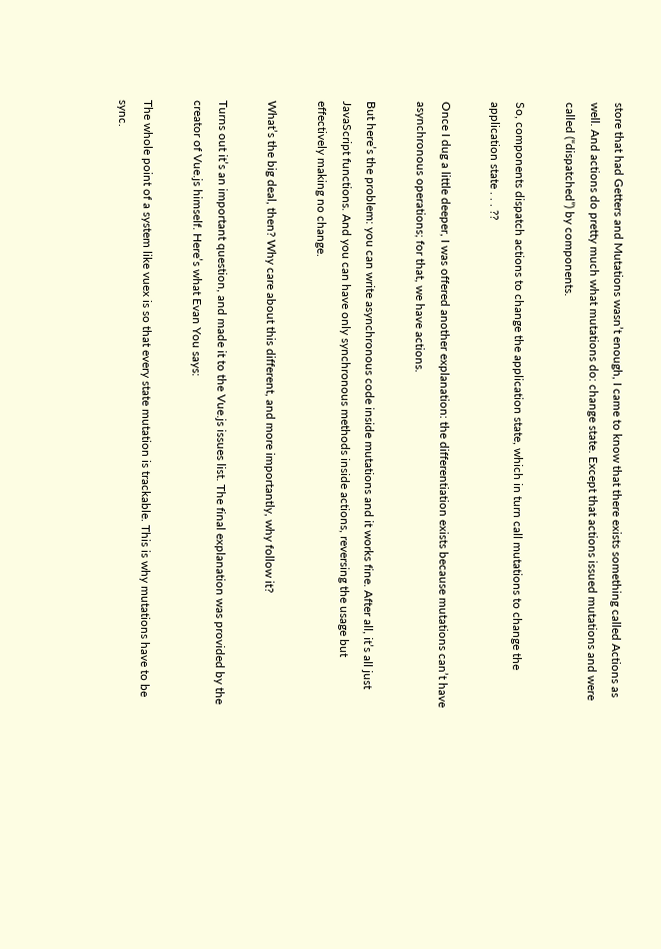store that had Getters and Mutations wasn’t enough, I came to know that there exists something called Actions as well. And actions do pretty much what mutations do: change state. Except that actions issued mutations and were called (“dispatched”) by components.

So, components dispatch actions to change the application state, which in turn call mutations to change the application state . . . ??

Once I dug a little deeper, I was offered another explanation: the differentiation exists because mutations can’t have asynchronous operations; for that, we have actions.

But here’s the problem: you can write asynchronous code inside mutations and it works fine. After all, it’s all just JavaScript functions. And you can have only synchronous methods inside actions, reversing the usage but effectively making no change.

What’s the big deal, then? Why care about this different, and more importantly, why follow it?

Turns out it’s an important question, and made it to the Vue.js issues list. The final explanation was provided by the creator of Vue.js himself. Here’s what Evan You says:

The whole point of a system like vuex is so that every state mutation is trackable. This is why mutations have to be sync.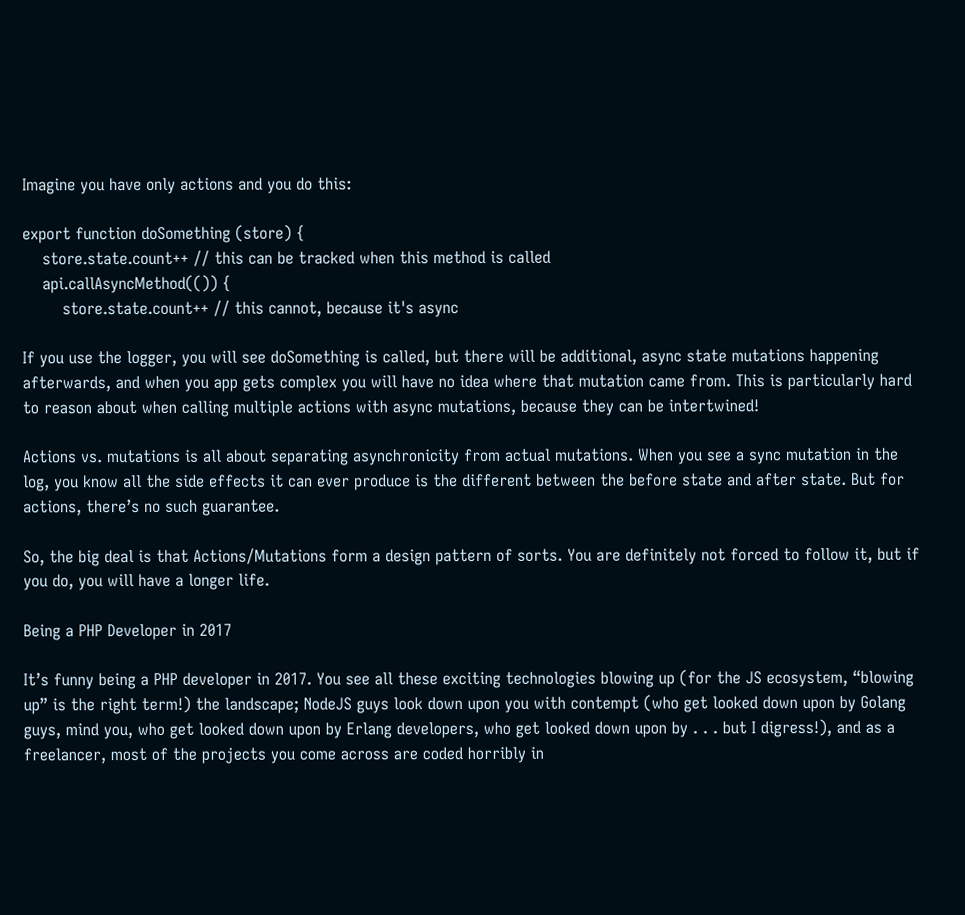Imagine you have only actions and you do this:

export function doSomething (store) {
    store.state.count++ // this can be tracked when this method is called
    api.callAsyncMethod(()) {
        store.state.count++ // this cannot, because it's async

If you use the logger, you will see doSomething is called, but there will be additional, async state mutations happening afterwards, and when you app gets complex you will have no idea where that mutation came from. This is particularly hard to reason about when calling multiple actions with async mutations, because they can be intertwined!

Actions vs. mutations is all about separating asynchronicity from actual mutations. When you see a sync mutation in the log, you know all the side effects it can ever produce is the different between the before state and after state. But for actions, there’s no such guarantee.

So, the big deal is that Actions/Mutations form a design pattern of sorts. You are definitely not forced to follow it, but if you do, you will have a longer life.

Being a PHP Developer in 2017

It’s funny being a PHP developer in 2017. You see all these exciting technologies blowing up (for the JS ecosystem, “blowing up” is the right term!) the landscape; NodeJS guys look down upon you with contempt (who get looked down upon by Golang guys, mind you, who get looked down upon by Erlang developers, who get looked down upon by . . . but I digress!), and as a freelancer, most of the projects you come across are coded horribly in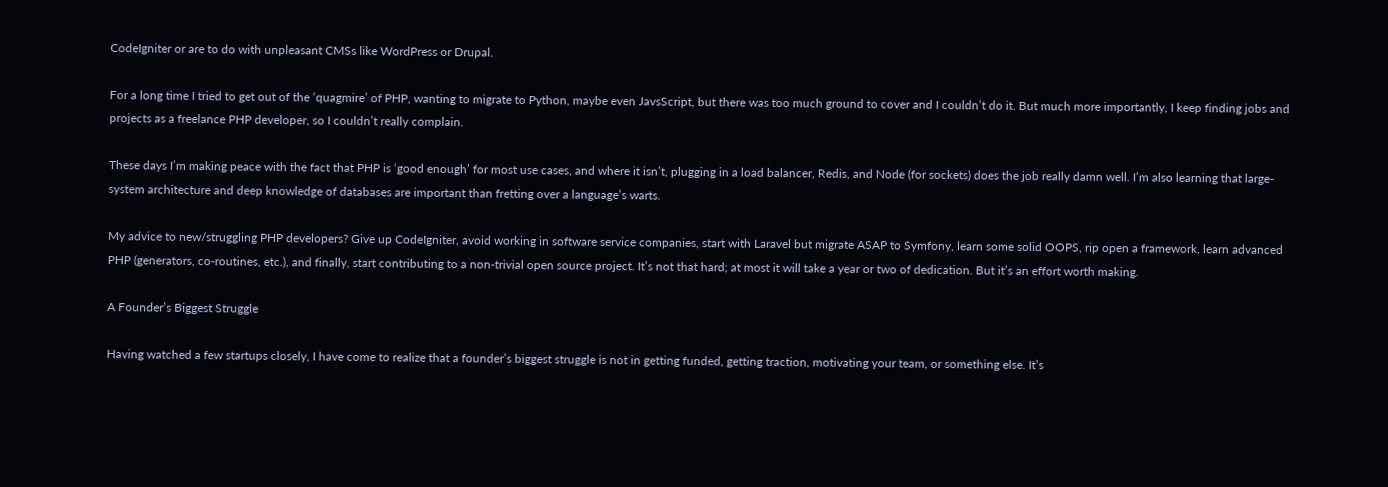CodeIgniter or are to do with unpleasant CMSs like WordPress or Drupal.

For a long time I tried to get out of the ‘quagmire’ of PHP, wanting to migrate to Python, maybe even JavsScript, but there was too much ground to cover and I couldn’t do it. But much more importantly, I keep finding jobs and projects as a freelance PHP developer, so I couldn’t really complain.

These days I’m making peace with the fact that PHP is ‘good enough’ for most use cases, and where it isn’t, plugging in a load balancer, Redis, and Node (for sockets) does the job really damn well. I’m also learning that large-system architecture and deep knowledge of databases are important than fretting over a language’s warts.

My advice to new/struggling PHP developers? Give up CodeIgniter, avoid working in software service companies, start with Laravel but migrate ASAP to Symfony, learn some solid OOPS, rip open a framework, learn advanced PHP (generators, co-routines, etc.), and finally, start contributing to a non-trivial open source project. It’s not that hard; at most it will take a year or two of dedication. But it’s an effort worth making.

A Founder’s Biggest Struggle

Having watched a few startups closely, I have come to realize that a founder’s biggest struggle is not in getting funded, getting traction, motivating your team, or something else. It’s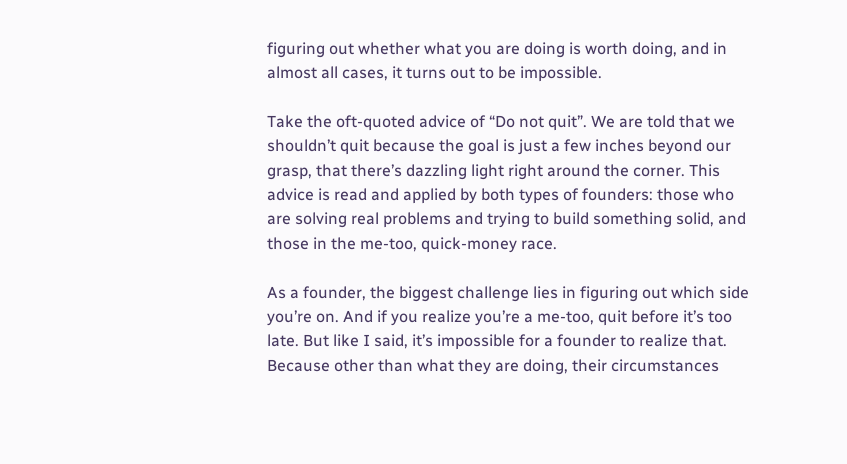figuring out whether what you are doing is worth doing, and in almost all cases, it turns out to be impossible.

Take the oft-quoted advice of “Do not quit”. We are told that we shouldn’t quit because the goal is just a few inches beyond our grasp, that there’s dazzling light right around the corner. This advice is read and applied by both types of founders: those who are solving real problems and trying to build something solid, and those in the me-too, quick-money race.

As a founder, the biggest challenge lies in figuring out which side you’re on. And if you realize you’re a me-too, quit before it’s too late. But like I said, it’s impossible for a founder to realize that. Because other than what they are doing, their circumstances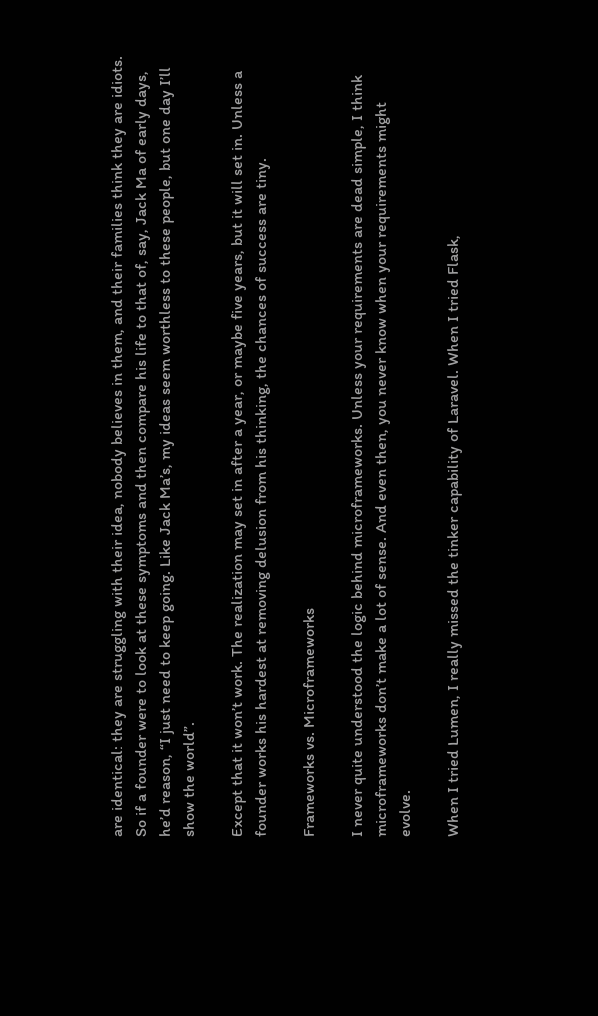are identical: they are struggling with their idea, nobody believes in them, and their families think they are idiots. So if a founder were to look at these symptoms and then compare his life to that of, say, Jack Ma of early days, he’d reason, “I just need to keep going. Like Jack Ma’s, my ideas seem worthless to these people, but one day I’ll show the world”.

Except that it won’t work. The realization may set in after a year, or maybe five years, but it will set in. Unless a founder works his hardest at removing delusion from his thinking, the chances of success are tiny.

Frameworks vs. Microframeworks

I never quite understood the logic behind microframeworks. Unless your requirements are dead simple, I think microframeworks don’t make a lot of sense. And even then, you never know when your requirements might evolve.

When I tried Lumen, I really missed the tinker capability of Laravel. When I tried Flask,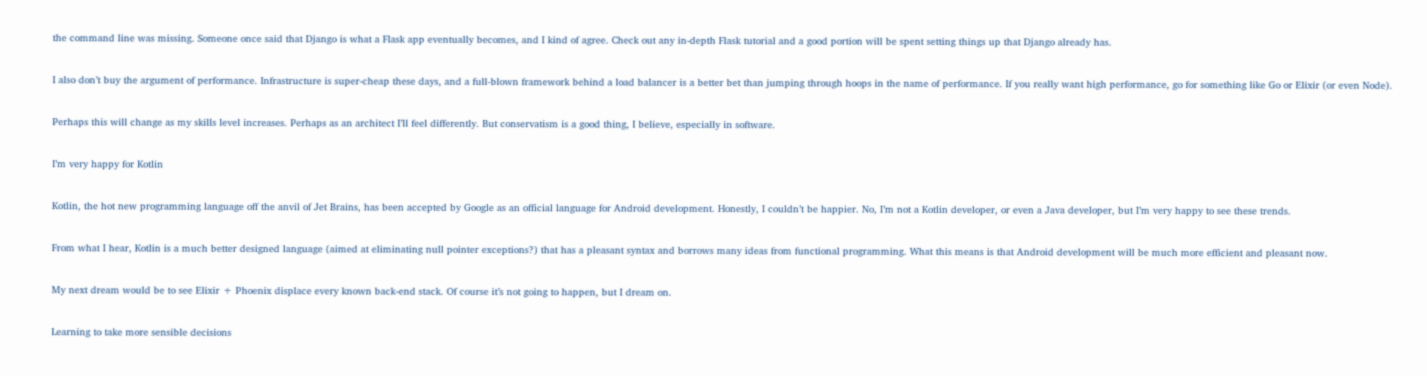the command line was missing. Someone once said that Django is what a Flask app eventually becomes, and I kind of agree. Check out any in-depth Flask tutorial and a good portion will be spent setting things up that Django already has.

I also don’t buy the argument of performance. Infrastructure is super-cheap these days, and a full-blown framework behind a load balancer is a better bet than jumping through hoops in the name of performance. If you really want high performance, go for something like Go or Elixir (or even Node).

Perhaps this will change as my skills level increases. Perhaps as an architect I’ll feel differently. But conservatism is a good thing, I believe, especially in software.

I’m very happy for Kotlin

Kotlin, the hot new programming language off the anvil of Jet Brains, has been accepted by Google as an official language for Android development. Honestly, I couldn’t be happier. No, I’m not a Kotlin developer, or even a Java developer, but I’m very happy to see these trends.

From what I hear, Kotlin is a much better designed language (aimed at eliminating null pointer exceptions?) that has a pleasant syntax and borrows many ideas from functional programming. What this means is that Android development will be much more efficient and pleasant now.

My next dream would be to see Elixir + Phoenix displace every known back-end stack. Of course it’s not going to happen, but I dream on.

Learning to take more sensible decisions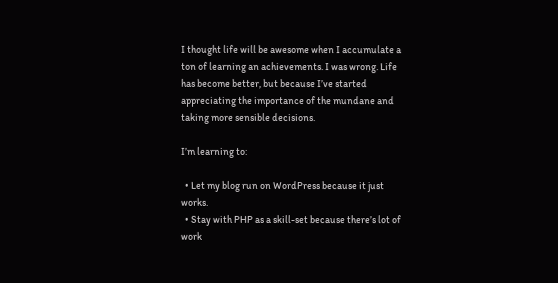I thought life will be awesome when I accumulate a ton of learning an achievements. I was wrong. Life has become better, but because I’ve started appreciating the importance of the mundane and taking more sensible decisions.

I’m learning to:

  • Let my blog run on WordPress because it just works.
  • Stay with PHP as a skill-set because there’s lot of work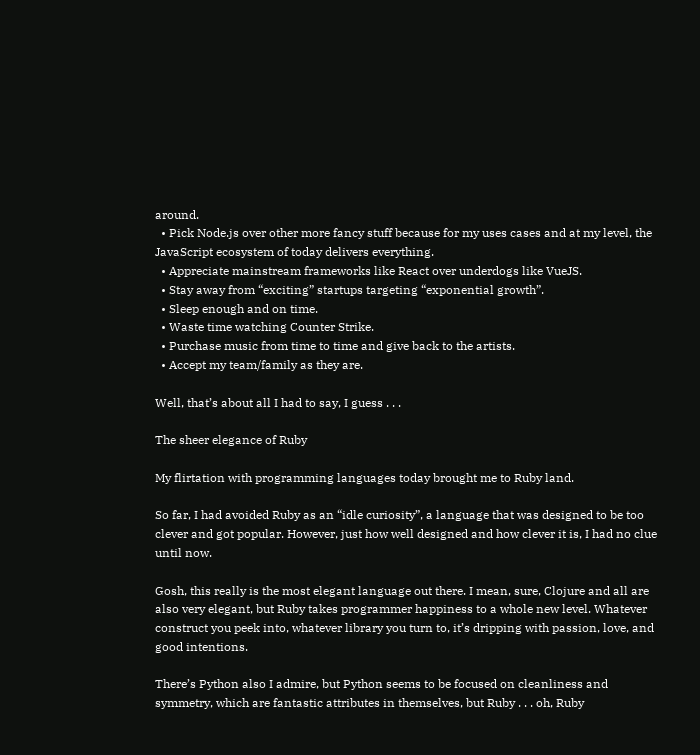around.
  • Pick Node.js over other more fancy stuff because for my uses cases and at my level, the JavaScript ecosystem of today delivers everything.
  • Appreciate mainstream frameworks like React over underdogs like VueJS.
  • Stay away from “exciting” startups targeting “exponential growth”.
  • Sleep enough and on time.
  • Waste time watching Counter Strike.
  • Purchase music from time to time and give back to the artists.
  • Accept my team/family as they are.

Well, that’s about all I had to say, I guess . . .

The sheer elegance of Ruby

My flirtation with programming languages today brought me to Ruby land.

So far, I had avoided Ruby as an “idle curiosity”, a language that was designed to be too clever and got popular. However, just how well designed and how clever it is, I had no clue until now.

Gosh, this really is the most elegant language out there. I mean, sure, Clojure and all are also very elegant, but Ruby takes programmer happiness to a whole new level. Whatever construct you peek into, whatever library you turn to, it’s dripping with passion, love, and good intentions.

There’s Python also I admire, but Python seems to be focused on cleanliness and symmetry, which are fantastic attributes in themselves, but Ruby . . . oh, Ruby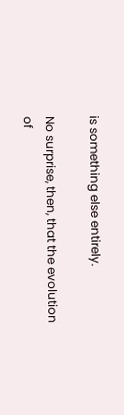is something else entirely.

No surprise, then, that the evolution of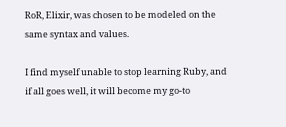RoR, Elixir, was chosen to be modeled on the same syntax and values.

I find myself unable to stop learning Ruby, and if all goes well, it will become my go-to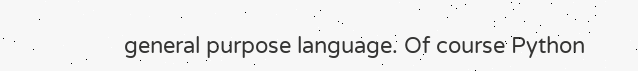general purpose language. Of course Python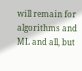will remain for algorithms and ML and all, but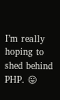I’m really hoping to shed behind PHP. 😛